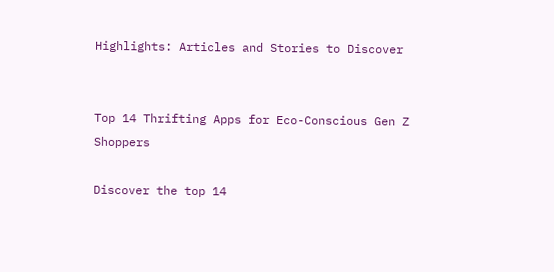Highlights: Articles and Stories to Discover


Top 14 Thrifting Apps for Eco-Conscious Gen Z Shoppers

Discover the top 14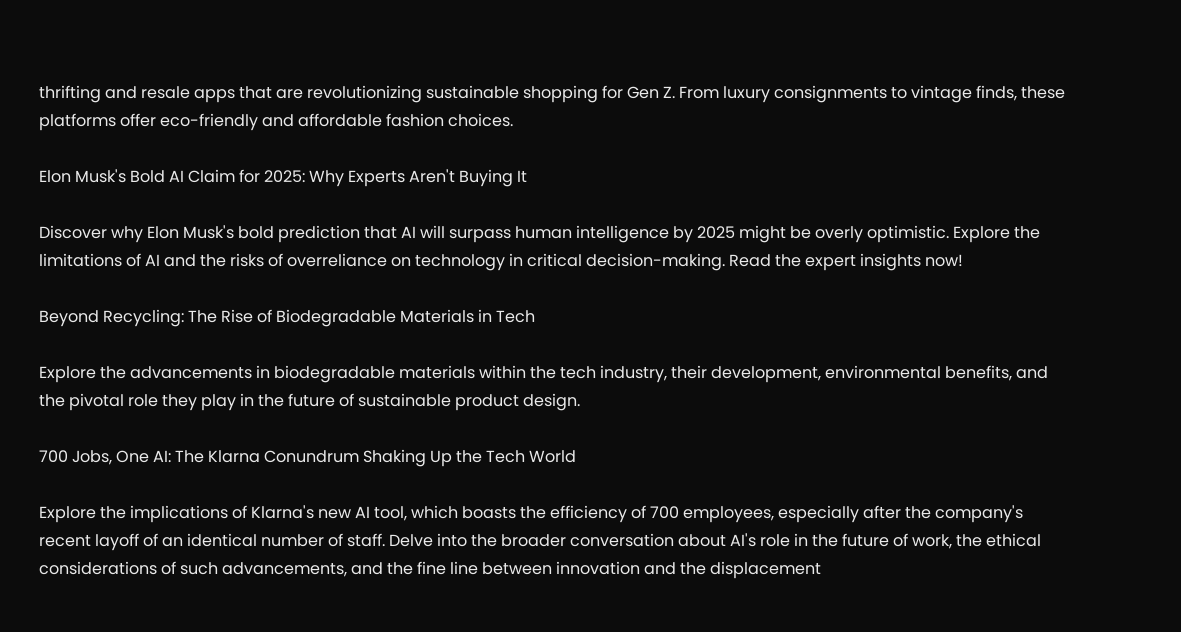thrifting and resale apps that are revolutionizing sustainable shopping for Gen Z. From luxury consignments to vintage finds, these platforms offer eco-friendly and affordable fashion choices.

Elon Musk's Bold AI Claim for 2025: Why Experts Aren't Buying It

Discover why Elon Musk's bold prediction that AI will surpass human intelligence by 2025 might be overly optimistic. Explore the limitations of AI and the risks of overreliance on technology in critical decision-making. Read the expert insights now!

Beyond Recycling: The Rise of Biodegradable Materials in Tech

Explore the advancements in biodegradable materials within the tech industry, their development, environmental benefits, and the pivotal role they play in the future of sustainable product design.

700 Jobs, One AI: The Klarna Conundrum Shaking Up the Tech World

Explore the implications of Klarna's new AI tool, which boasts the efficiency of 700 employees, especially after the company's recent layoff of an identical number of staff. Delve into the broader conversation about AI's role in the future of work, the ethical considerations of such advancements, and the fine line between innovation and the displacement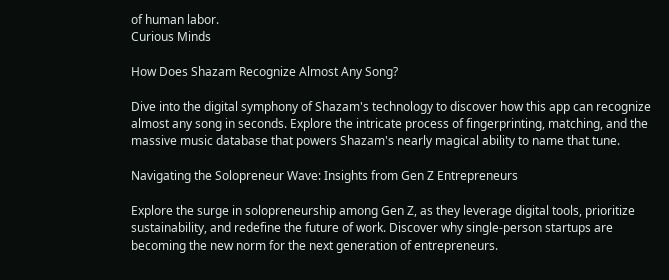of human labor.
Curious Minds

How Does Shazam Recognize Almost Any Song?

Dive into the digital symphony of Shazam's technology to discover how this app can recognize almost any song in seconds. Explore the intricate process of fingerprinting, matching, and the massive music database that powers Shazam's nearly magical ability to name that tune.

Navigating the Solopreneur Wave: Insights from Gen Z Entrepreneurs

Explore the surge in solopreneurship among Gen Z, as they leverage digital tools, prioritize sustainability, and redefine the future of work. Discover why single-person startups are becoming the new norm for the next generation of entrepreneurs.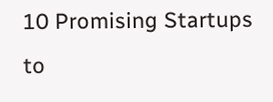10 Promising Startups to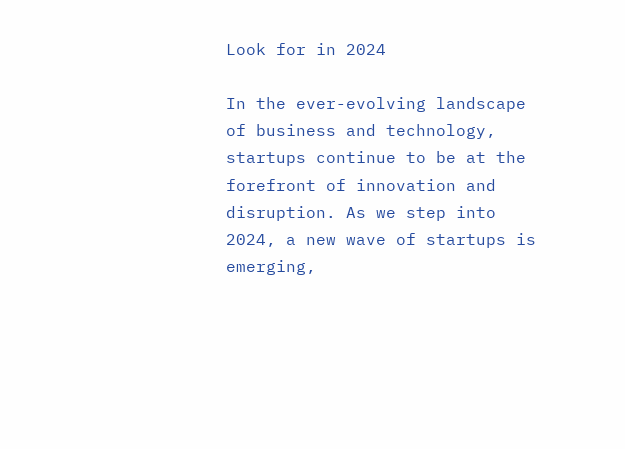Look for in 2024

In the ever-evolving landscape of business and technology, startups continue to be at the forefront of innovation and disruption. As we step into 2024, a new wave of startups is emerging,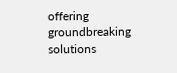offering groundbreaking solutions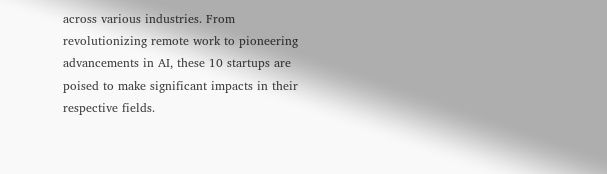across various industries. From revolutionizing remote work to pioneering advancements in AI, these 10 startups are poised to make significant impacts in their respective fields.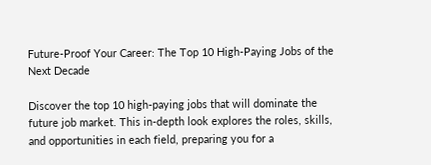Future-Proof Your Career: The Top 10 High-Paying Jobs of the Next Decade

Discover the top 10 high-paying jobs that will dominate the future job market. This in-depth look explores the roles, skills, and opportunities in each field, preparing you for a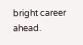bright career ahead.